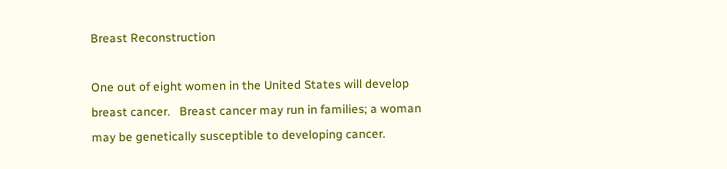Breast Reconstruction

One out of eight women in the United States will develop breast cancer.   Breast cancer may run in families; a woman may be genetically susceptible to developing cancer.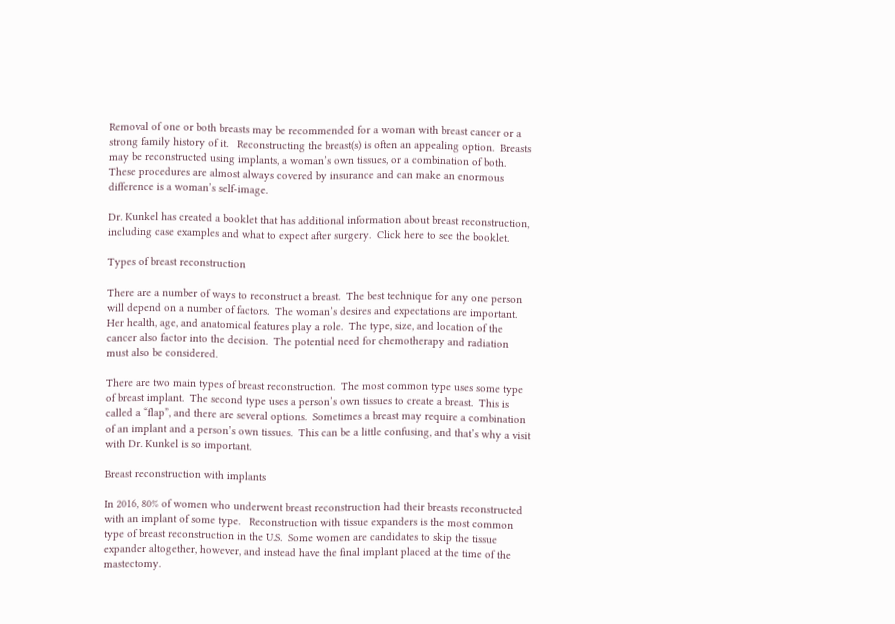Removal of one or both breasts may be recommended for a woman with breast cancer or a strong family history of it.   Reconstructing the breast(s) is often an appealing option.  Breasts may be reconstructed using implants, a woman’s own tissues, or a combination of both.  These procedures are almost always covered by insurance and can make an enormous difference is a woman’s self-image.

Dr. Kunkel has created a booklet that has additional information about breast reconstruction, including case examples and what to expect after surgery.  Click here to see the booklet.

Types of breast reconstruction

There are a number of ways to reconstruct a breast.  The best technique for any one person will depend on a number of factors.  The woman’s desires and expectations are important.   Her health, age, and anatomical features play a role.  The type, size, and location of the cancer also factor into the decision.  The potential need for chemotherapy and radiation must also be considered.

There are two main types of breast reconstruction.  The most common type uses some type of breast implant.  The second type uses a person’s own tissues to create a breast.  This is called a “flap”, and there are several options.  Sometimes a breast may require a combination of an implant and a person’s own tissues.  This can be a little confusing, and that’s why a visit with Dr. Kunkel is so important.

Breast reconstruction with implants

In 2016, 80% of women who underwent breast reconstruction had their breasts reconstructed with an implant of some type.   Reconstruction with tissue expanders is the most common type of breast reconstruction in the U.S.  Some women are candidates to skip the tissue expander altogether, however, and instead have the final implant placed at the time of the mastectomy.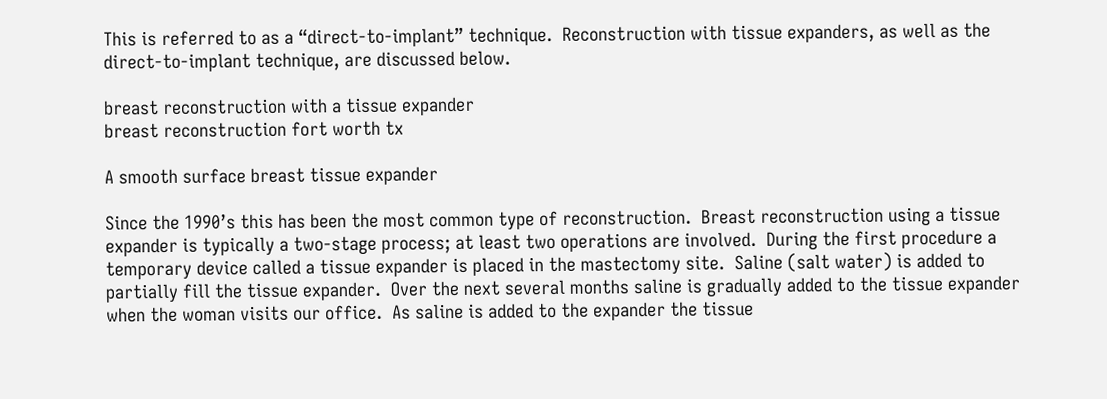This is referred to as a “direct-to-implant” technique.  Reconstruction with tissue expanders, as well as the direct-to-implant technique, are discussed below.

breast reconstruction with a tissue expander
breast reconstruction fort worth tx

A smooth surface breast tissue expander

Since the 1990’s this has been the most common type of reconstruction.  Breast reconstruction using a tissue expander is typically a two-stage process; at least two operations are involved.  During the first procedure a temporary device called a tissue expander is placed in the mastectomy site.  Saline (salt water) is added to partially fill the tissue expander.  Over the next several months saline is gradually added to the tissue expander when the woman visits our office.  As saline is added to the expander the tissue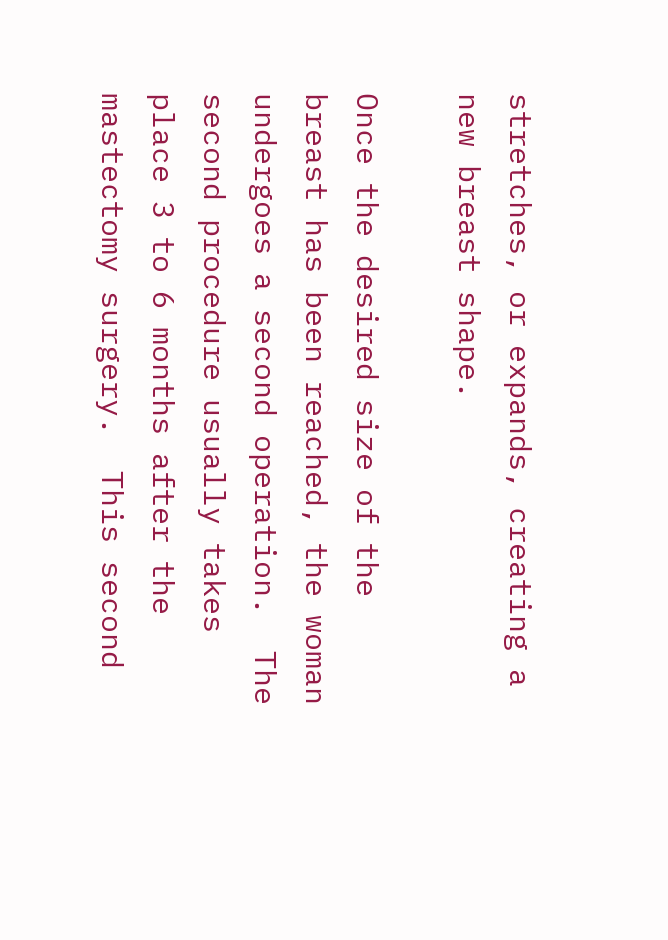stretches, or expands, creating a new breast shape.

Once the desired size of the breast has been reached, the woman undergoes a second operation.  The second procedure usually takes place 3 to 6 months after the mastectomy surgery.  This second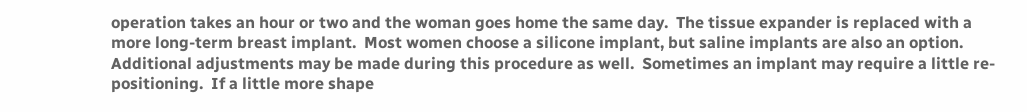operation takes an hour or two and the woman goes home the same day.  The tissue expander is replaced with a more long-term breast implant.  Most women choose a silicone implant, but saline implants are also an option.  Additional adjustments may be made during this procedure as well.  Sometimes an implant may require a little re-positioning.  If a little more shape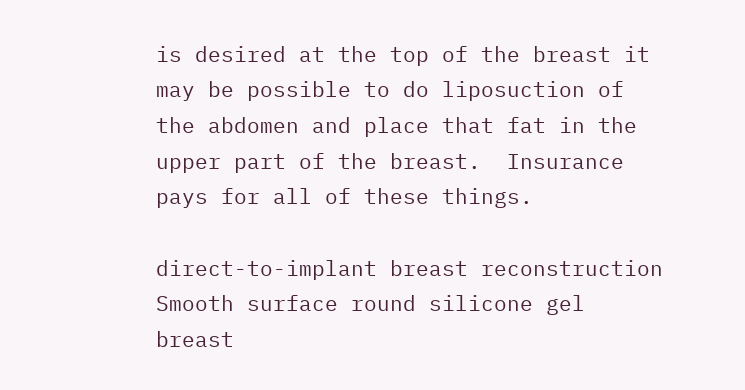is desired at the top of the breast it may be possible to do liposuction of the abdomen and place that fat in the upper part of the breast.  Insurance pays for all of these things.

direct-to-implant breast reconstruction
Smooth surface round silicone gel breast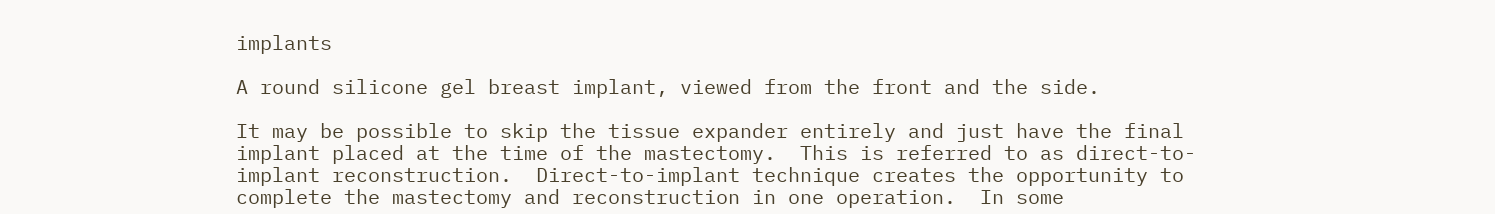implants

A round silicone gel breast implant, viewed from the front and the side.

It may be possible to skip the tissue expander entirely and just have the final implant placed at the time of the mastectomy.  This is referred to as direct-to-implant reconstruction.  Direct-to-implant technique creates the opportunity to complete the mastectomy and reconstruction in one operation.  In some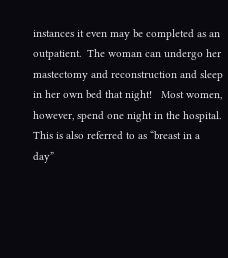instances it even may be completed as an outpatient.  The woman can undergo her mastectomy and reconstruction and sleep in her own bed that night!   Most women, however, spend one night in the hospital.  This is also referred to as “breast in a day”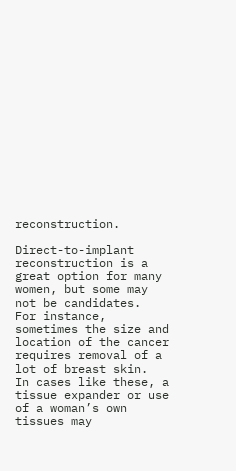reconstruction.

Direct-to-implant reconstruction is a great option for many women, but some may not be candidates.  For instance, sometimes the size and location of the cancer requires removal of a lot of breast skin.  In cases like these, a tissue expander or use of a woman’s own tissues may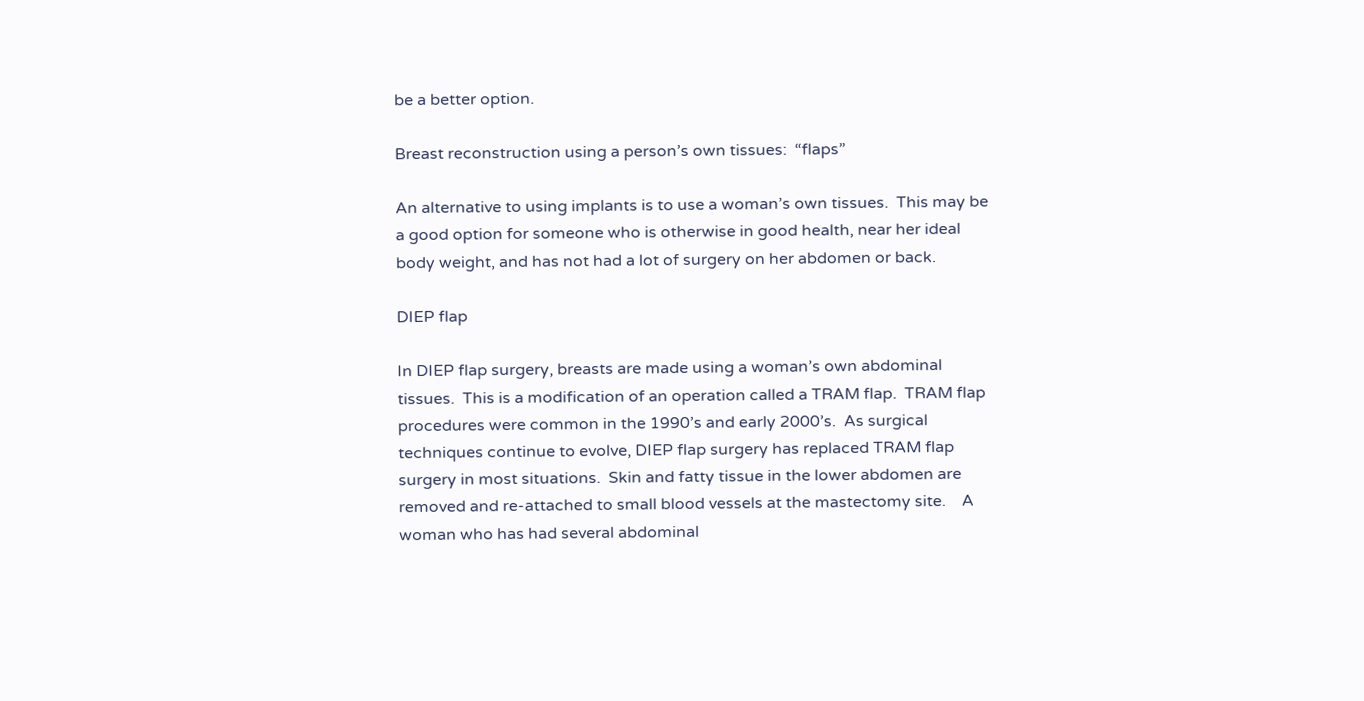be a better option.

Breast reconstruction using a person’s own tissues:  “flaps”

An alternative to using implants is to use a woman’s own tissues.  This may be a good option for someone who is otherwise in good health, near her ideal body weight, and has not had a lot of surgery on her abdomen or back.

DIEP flap

In DIEP flap surgery, breasts are made using a woman’s own abdominal tissues.  This is a modification of an operation called a TRAM flap.  TRAM flap procedures were common in the 1990’s and early 2000’s.  As surgical techniques continue to evolve, DIEP flap surgery has replaced TRAM flap surgery in most situations.  Skin and fatty tissue in the lower abdomen are removed and re-attached to small blood vessels at the mastectomy site.    A woman who has had several abdominal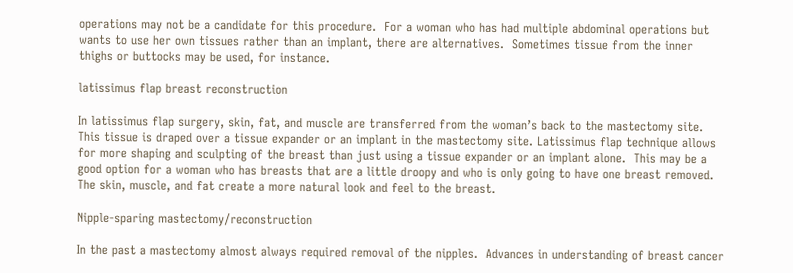operations may not be a candidate for this procedure.  For a woman who has had multiple abdominal operations but wants to use her own tissues rather than an implant, there are alternatives.  Sometimes tissue from the inner thighs or buttocks may be used, for instance.

latissimus flap breast reconstruction

In latissimus flap surgery, skin, fat, and muscle are transferred from the woman’s back to the mastectomy site. This tissue is draped over a tissue expander or an implant in the mastectomy site. Latissimus flap technique allows for more shaping and sculpting of the breast than just using a tissue expander or an implant alone.  This may be a good option for a woman who has breasts that are a little droopy and who is only going to have one breast removed.   The skin, muscle, and fat create a more natural look and feel to the breast.

Nipple-sparing mastectomy/reconstruction

In the past a mastectomy almost always required removal of the nipples.  Advances in understanding of breast cancer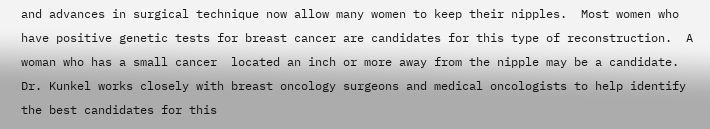and advances in surgical technique now allow many women to keep their nipples.  Most women who have positive genetic tests for breast cancer are candidates for this type of reconstruction.  A woman who has a small cancer  located an inch or more away from the nipple may be a candidate.  Dr. Kunkel works closely with breast oncology surgeons and medical oncologists to help identify the best candidates for this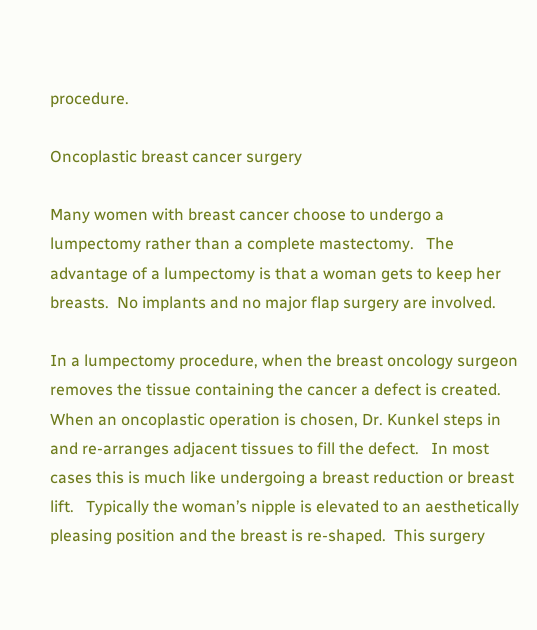procedure.

Oncoplastic breast cancer surgery

Many women with breast cancer choose to undergo a lumpectomy rather than a complete mastectomy.   The advantage of a lumpectomy is that a woman gets to keep her breasts.  No implants and no major flap surgery are involved.

In a lumpectomy procedure, when the breast oncology surgeon removes the tissue containing the cancer a defect is created.  When an oncoplastic operation is chosen, Dr. Kunkel steps in and re-arranges adjacent tissues to fill the defect.   In most cases this is much like undergoing a breast reduction or breast lift.   Typically the woman’s nipple is elevated to an aesthetically pleasing position and the breast is re-shaped.  This surgery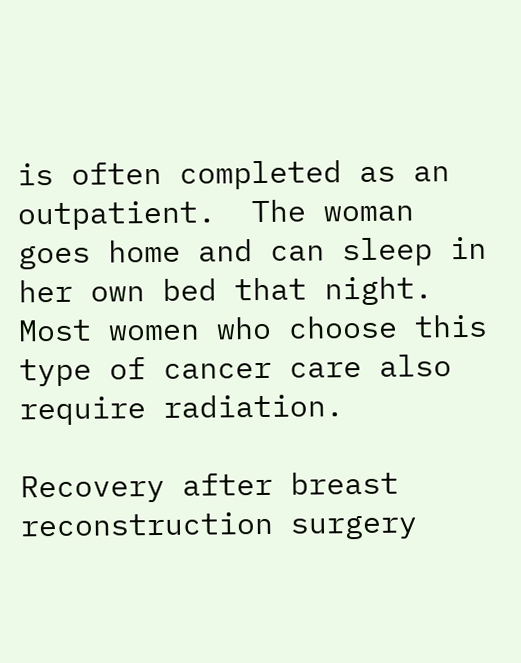is often completed as an outpatient.  The woman goes home and can sleep in her own bed that night.  Most women who choose this type of cancer care also require radiation.

Recovery after breast reconstruction surgery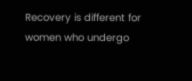Recovery is different for women who undergo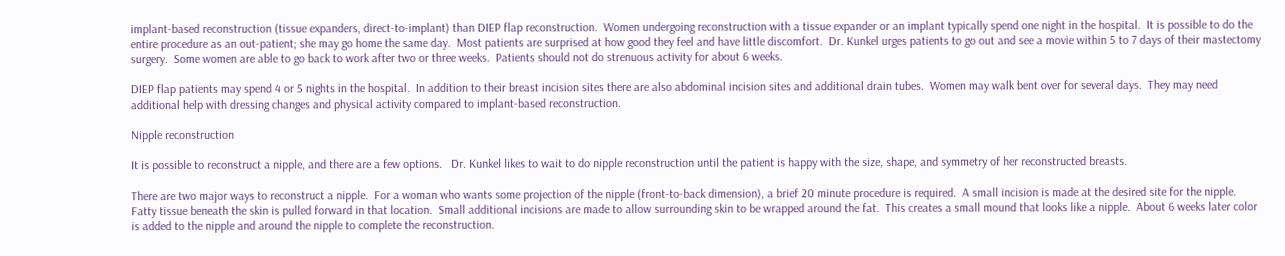implant-based reconstruction (tissue expanders, direct-to-implant) than DIEP flap reconstruction.  Women undergoing reconstruction with a tissue expander or an implant typically spend one night in the hospital.  It is possible to do the entire procedure as an out-patient; she may go home the same day.  Most patients are surprised at how good they feel and have little discomfort.  Dr. Kunkel urges patients to go out and see a movie within 5 to 7 days of their mastectomy surgery.  Some women are able to go back to work after two or three weeks.  Patients should not do strenuous activity for about 6 weeks.

DIEP flap patients may spend 4 or 5 nights in the hospital.  In addition to their breast incision sites there are also abdominal incision sites and additional drain tubes.  Women may walk bent over for several days.  They may need additional help with dressing changes and physical activity compared to implant-based reconstruction.

Nipple reconstruction

It is possible to reconstruct a nipple, and there are a few options.   Dr. Kunkel likes to wait to do nipple reconstruction until the patient is happy with the size, shape, and symmetry of her reconstructed breasts.

There are two major ways to reconstruct a nipple.  For a woman who wants some projection of the nipple (front-to-back dimension), a brief 20 minute procedure is required.  A small incision is made at the desired site for the nipple.  Fatty tissue beneath the skin is pulled forward in that location.  Small additional incisions are made to allow surrounding skin to be wrapped around the fat.  This creates a small mound that looks like a nipple.  About 6 weeks later color is added to the nipple and around the nipple to complete the reconstruction.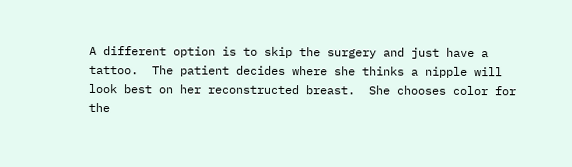A different option is to skip the surgery and just have a tattoo.  The patient decides where she thinks a nipple will look best on her reconstructed breast.  She chooses color for the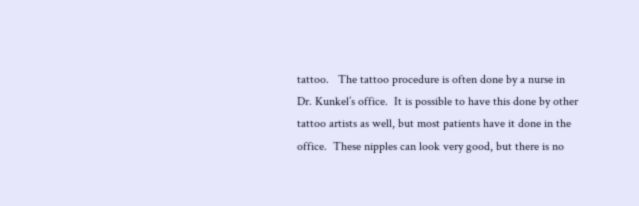tattoo.   The tattoo procedure is often done by a nurse in Dr. Kunkel’s office.  It is possible to have this done by other tattoo artists as well, but most patients have it done in the office.  These nipples can look very good, but there is no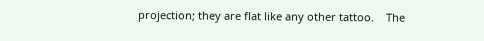projection; they are flat like any other tattoo.    The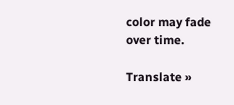color may fade over time.

Translate »